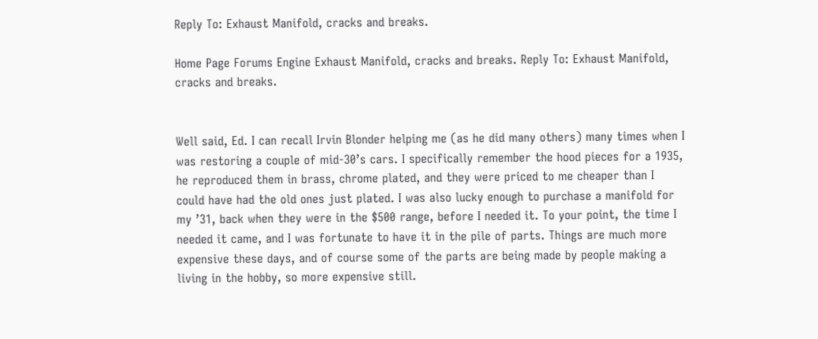Reply To: Exhaust Manifold, cracks and breaks.

Home Page Forums Engine Exhaust Manifold, cracks and breaks. Reply To: Exhaust Manifold, cracks and breaks.


Well said, Ed. I can recall Irvin Blonder helping me (as he did many others) many times when I was restoring a couple of mid-30’s cars. I specifically remember the hood pieces for a 1935, he reproduced them in brass, chrome plated, and they were priced to me cheaper than I could have had the old ones just plated. I was also lucky enough to purchase a manifold for my ’31, back when they were in the $500 range, before I needed it. To your point, the time I needed it came, and I was fortunate to have it in the pile of parts. Things are much more expensive these days, and of course some of the parts are being made by people making a living in the hobby, so more expensive still.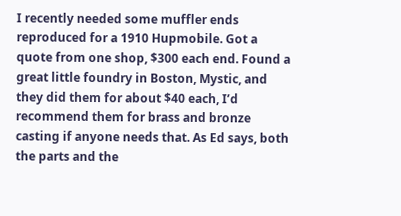I recently needed some muffler ends reproduced for a 1910 Hupmobile. Got a quote from one shop, $300 each end. Found a great little foundry in Boston, Mystic, and they did them for about $40 each, I’d recommend them for brass and bronze casting if anyone needs that. As Ed says, both the parts and the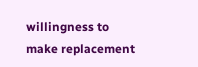willingness to make replacement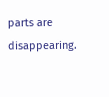parts are disappearing.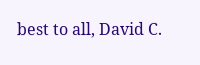best to all, David C.